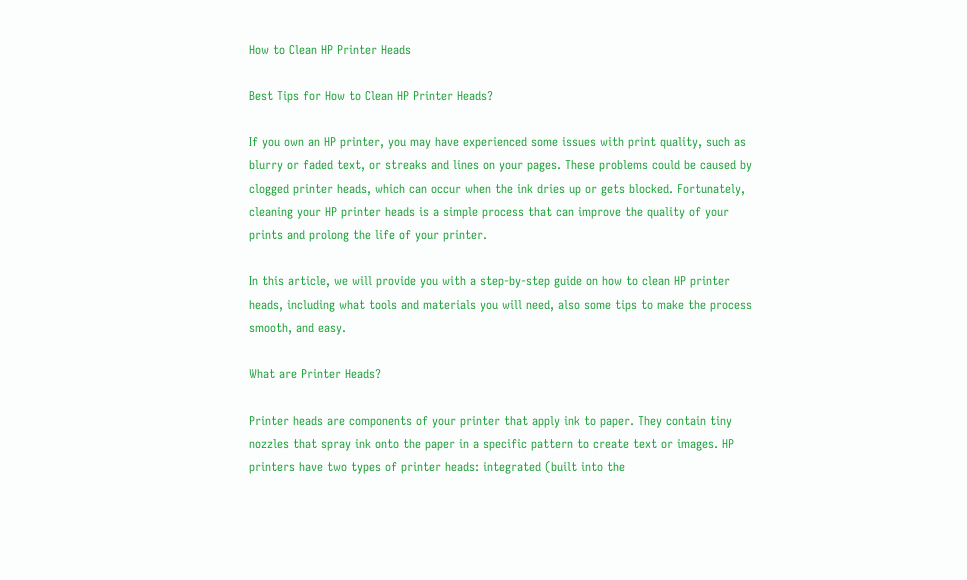How to Clean HP Printer Heads

Best Tips for How to Clean HP Printer Heads?

If you own an HP printer, you may have experienced some issues with print quality, such as blurry or faded text, or streaks and lines on your pages. These problems could be caused by clogged printer heads, which can occur when the ink dries up or gets blocked. Fortunately, cleaning your HP printer heads is a simple process that can improve the quality of your prints and prolong the life of your printer.

In this article, we will provide you with a step-by-step guide on how to clean HP printer heads, including what tools and materials you will need, also some tips to make the process smooth, and easy.

What are Printer Heads?

Printer heads are components of your printer that apply ink to paper. They contain tiny nozzles that spray ink onto the paper in a specific pattern to create text or images. HP printers have two types of printer heads: integrated (built into the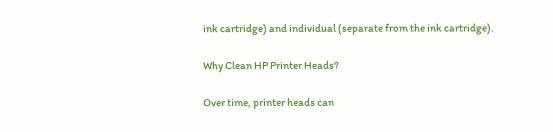ink cartridge) and individual (separate from the ink cartridge).

Why Clean HP Printer Heads?

Over time, printer heads can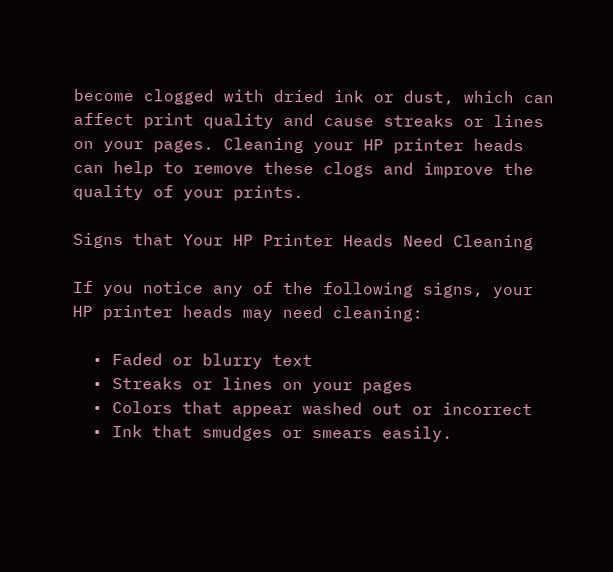become clogged with dried ink or dust, which can affect print quality and cause streaks or lines on your pages. Cleaning your HP printer heads can help to remove these clogs and improve the quality of your prints.

Signs that Your HP Printer Heads Need Cleaning

If you notice any of the following signs, your HP printer heads may need cleaning:

  • Faded or blurry text
  • Streaks or lines on your pages
  • Colors that appear washed out or incorrect
  • Ink that smudges or smears easily.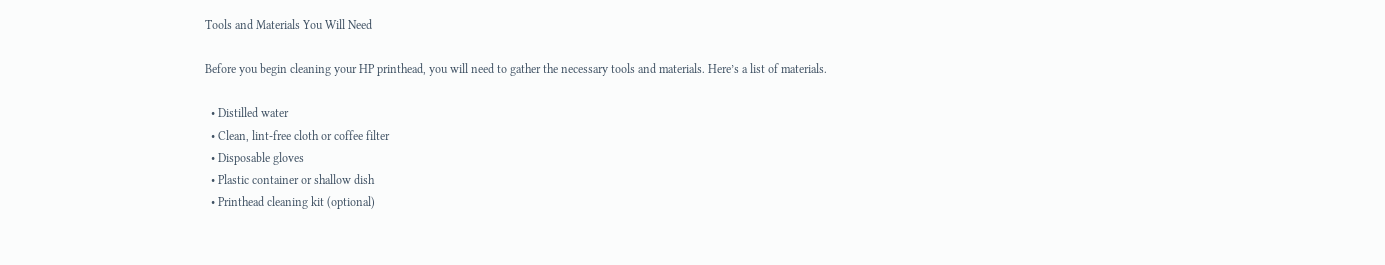Tools and Materials You Will Need

Before you begin cleaning your HP printhead, you will need to gather the necessary tools and materials. Here’s a list of materials.

  • Distilled water
  • Clean, lint-free cloth or coffee filter
  • Disposable gloves
  • Plastic container or shallow dish
  • Printhead cleaning kit (optional)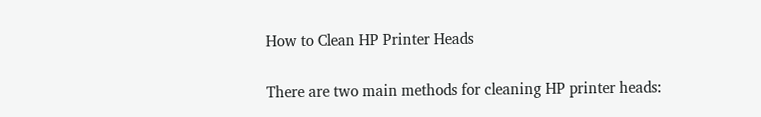How to Clean HP Printer Heads

There are two main methods for cleaning HP printer heads: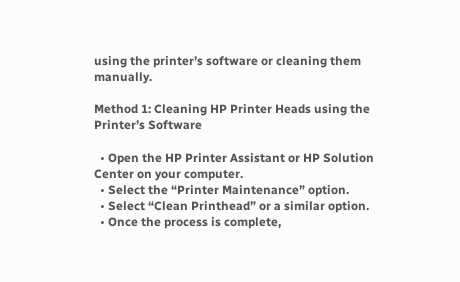using the printer’s software or cleaning them manually.

Method 1: Cleaning HP Printer Heads using the Printer’s Software

  • Open the HP Printer Assistant or HP Solution Center on your computer.
  • Select the “Printer Maintenance” option.
  • Select “Clean Printhead” or a similar option.
  • Once the process is complete,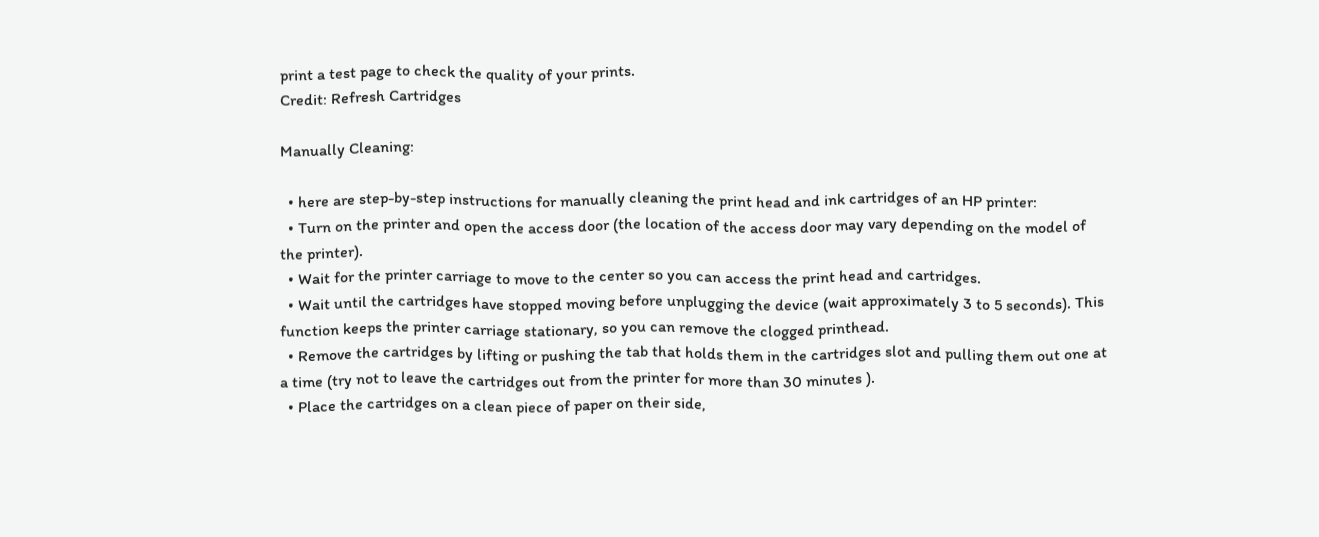print a test page to check the quality of your prints.
Credit: Refresh Cartridges

Manually Cleaning:

  • here are step-by-step instructions for manually cleaning the print head and ink cartridges of an HP printer:
  • Turn on the printer and open the access door (the location of the access door may vary depending on the model of the printer).
  • Wait for the printer carriage to move to the center so you can access the print head and cartridges.
  • Wait until the cartridges have stopped moving before unplugging the device (wait approximately 3 to 5 seconds). This function keeps the printer carriage stationary, so you can remove the clogged printhead.
  • Remove the cartridges by lifting or pushing the tab that holds them in the cartridges slot and pulling them out one at a time (try not to leave the cartridges out from the printer for more than 30 minutes ).
  • Place the cartridges on a clean piece of paper on their side,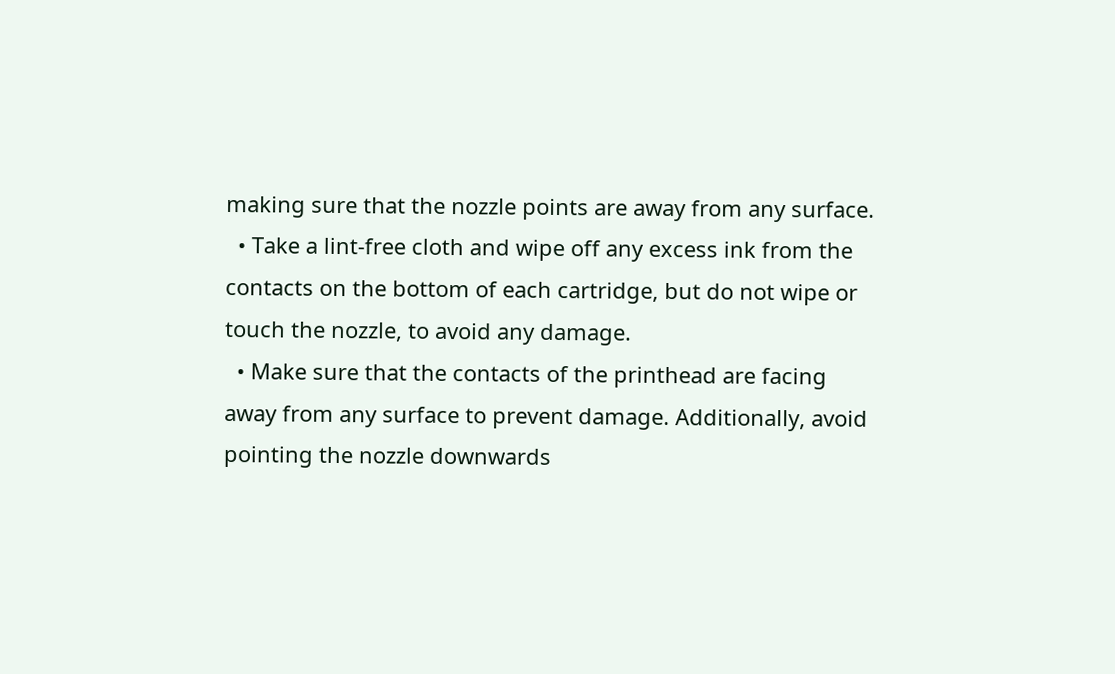making sure that the nozzle points are away from any surface.
  • Take a lint-free cloth and wipe off any excess ink from the contacts on the bottom of each cartridge, but do not wipe or touch the nozzle, to avoid any damage.
  • Make sure that the contacts of the printhead are facing away from any surface to prevent damage. Additionally, avoid pointing the nozzle downwards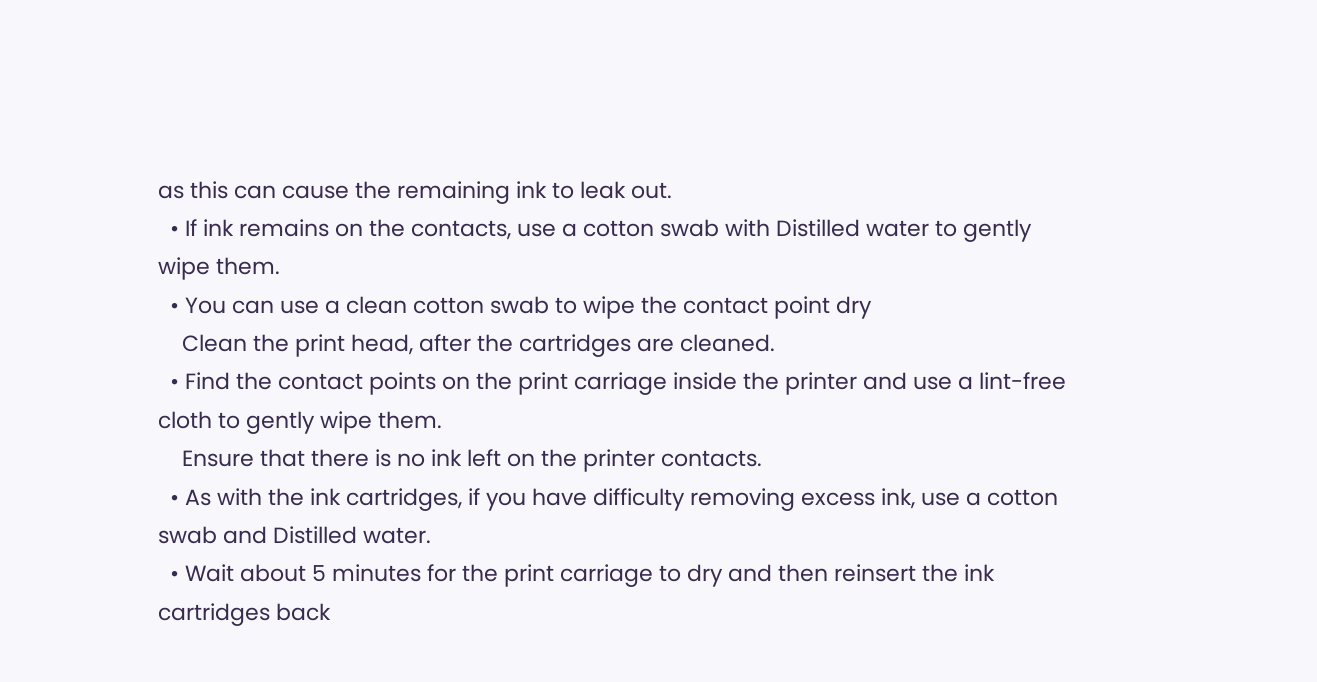as this can cause the remaining ink to leak out.
  • If ink remains on the contacts, use a cotton swab with Distilled water to gently wipe them.
  • You can use a clean cotton swab to wipe the contact point dry
    Clean the print head, after the cartridges are cleaned.
  • Find the contact points on the print carriage inside the printer and use a lint-free cloth to gently wipe them.
    Ensure that there is no ink left on the printer contacts.
  • As with the ink cartridges, if you have difficulty removing excess ink, use a cotton swab and Distilled water.
  • Wait about 5 minutes for the print carriage to dry and then reinsert the ink cartridges back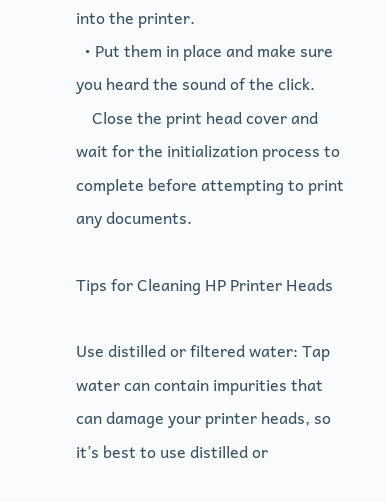into the printer.
  • Put them in place and make sure you heard the sound of the click.
    Close the print head cover and wait for the initialization process to complete before attempting to print any documents.

Tips for Cleaning HP Printer Heads

Use distilled or filtered water: Tap water can contain impurities that can damage your printer heads, so it’s best to use distilled or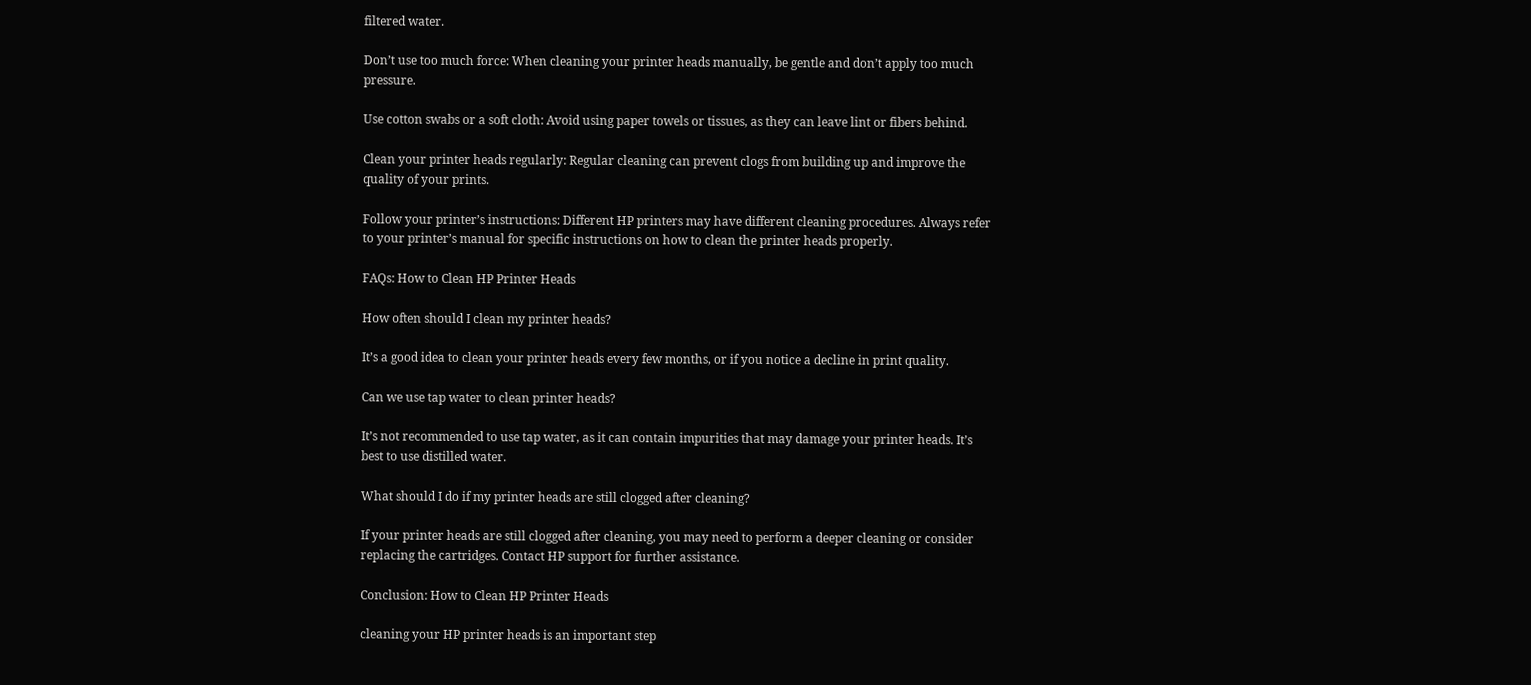filtered water.

Don’t use too much force: When cleaning your printer heads manually, be gentle and don’t apply too much pressure.

Use cotton swabs or a soft cloth: Avoid using paper towels or tissues, as they can leave lint or fibers behind.

Clean your printer heads regularly: Regular cleaning can prevent clogs from building up and improve the quality of your prints.

Follow your printer’s instructions: Different HP printers may have different cleaning procedures. Always refer to your printer’s manual for specific instructions on how to clean the printer heads properly.

FAQs: How to Clean HP Printer Heads

How often should I clean my printer heads?

It’s a good idea to clean your printer heads every few months, or if you notice a decline in print quality.

Can we use tap water to clean printer heads?

It’s not recommended to use tap water, as it can contain impurities that may damage your printer heads. It’s best to use distilled water.

What should I do if my printer heads are still clogged after cleaning?

If your printer heads are still clogged after cleaning, you may need to perform a deeper cleaning or consider replacing the cartridges. Contact HP support for further assistance.

Conclusion: How to Clean HP Printer Heads

cleaning your HP printer heads is an important step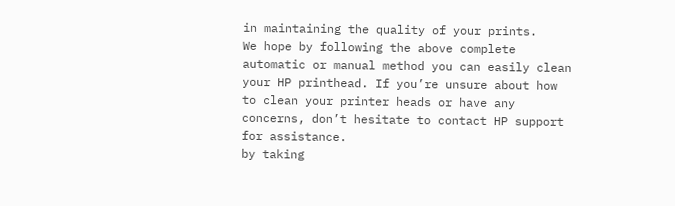in maintaining the quality of your prints.
We hope by following the above complete automatic or manual method you can easily clean your HP printhead. If you’re unsure about how to clean your printer heads or have any concerns, don’t hesitate to contact HP support for assistance.
by taking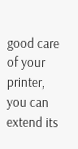good care of your printer, you can extend its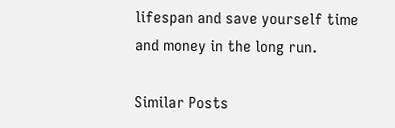lifespan and save yourself time and money in the long run.

Similar Posts